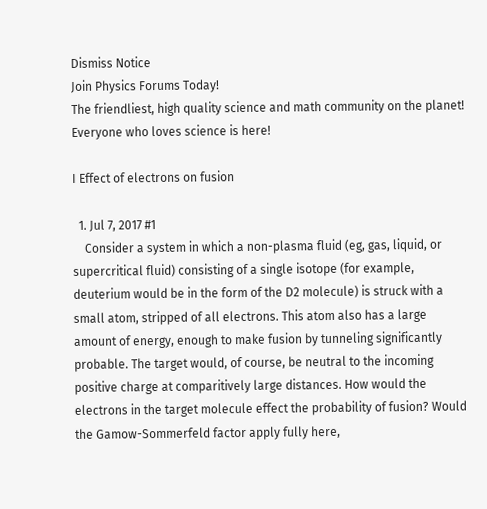Dismiss Notice
Join Physics Forums Today!
The friendliest, high quality science and math community on the planet! Everyone who loves science is here!

I Effect of electrons on fusion

  1. Jul 7, 2017 #1
    Consider a system in which a non-plasma fluid (eg, gas, liquid, or supercritical fluid) consisting of a single isotope (for example, deuterium would be in the form of the D2 molecule) is struck with a small atom, stripped of all electrons. This atom also has a large amount of energy, enough to make fusion by tunneling significantly probable. The target would, of course, be neutral to the incoming positive charge at comparitively large distances. How would the electrons in the target molecule effect the probability of fusion? Would the Gamow-Sommerfeld factor apply fully here,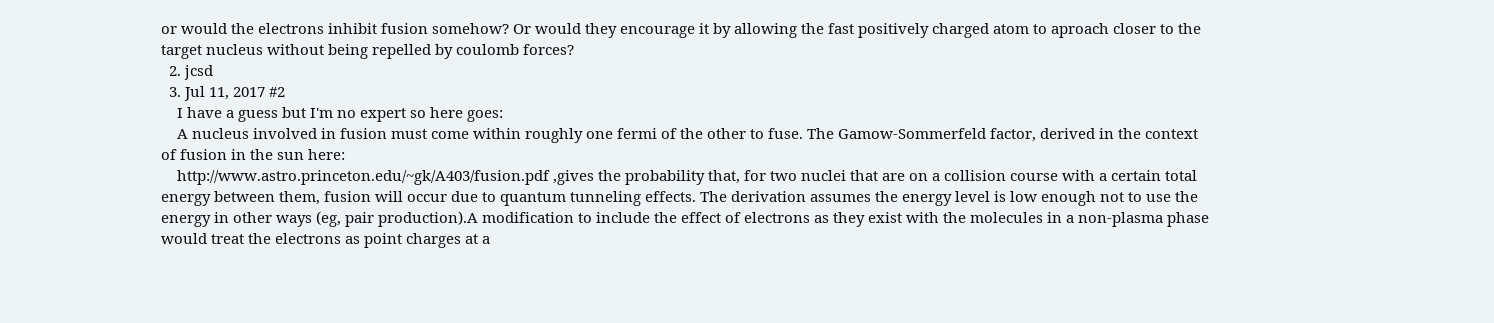or would the electrons inhibit fusion somehow? Or would they encourage it by allowing the fast positively charged atom to aproach closer to the target nucleus without being repelled by coulomb forces?
  2. jcsd
  3. Jul 11, 2017 #2
    I have a guess but I'm no expert so here goes:
    A nucleus involved in fusion must come within roughly one fermi of the other to fuse. The Gamow-Sommerfeld factor, derived in the context of fusion in the sun here:
    http://www.astro.princeton.edu/~gk/A403/fusion.pdf ,gives the probability that, for two nuclei that are on a collision course with a certain total energy between them, fusion will occur due to quantum tunneling effects. The derivation assumes the energy level is low enough not to use the energy in other ways (eg, pair production).A modification to include the effect of electrons as they exist with the molecules in a non-plasma phase would treat the electrons as point charges at a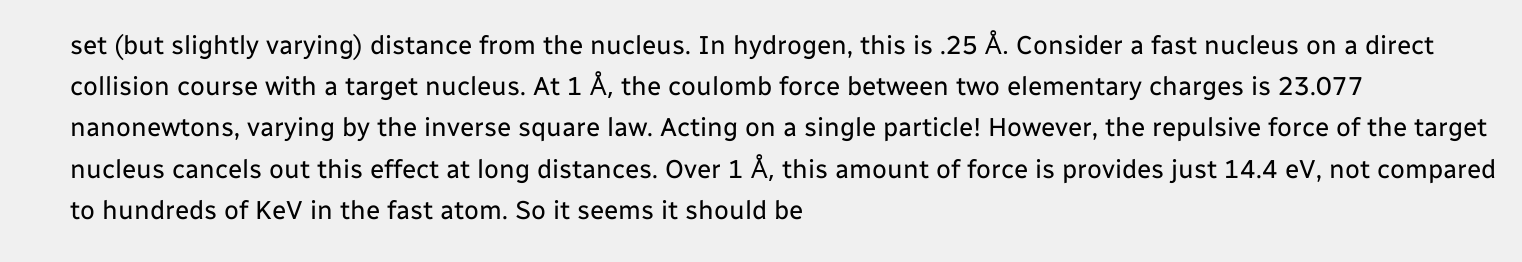set (but slightly varying) distance from the nucleus. In hydrogen, this is .25 Å. Consider a fast nucleus on a direct collision course with a target nucleus. At 1 Å, the coulomb force between two elementary charges is 23.077 nanonewtons, varying by the inverse square law. Acting on a single particle! However, the repulsive force of the target nucleus cancels out this effect at long distances. Over 1 Å, this amount of force is provides just 14.4 eV, not compared to hundreds of KeV in the fast atom. So it seems it should be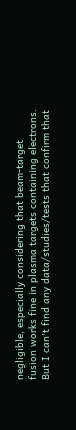negligible, especially considering that beam-target fusion works fine in plasma targets containing electrons. But I can't find any data/studies/tests that confirm that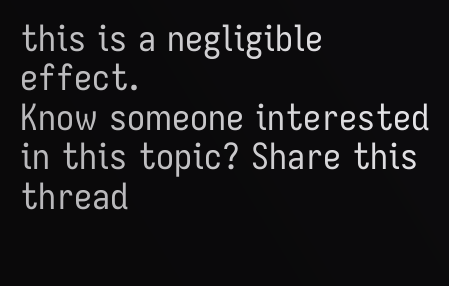this is a negligible effect.
Know someone interested in this topic? Share this thread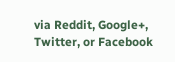via Reddit, Google+, Twitter, or Facebook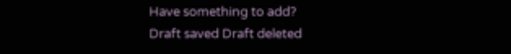Have something to add?
Draft saved Draft deleted